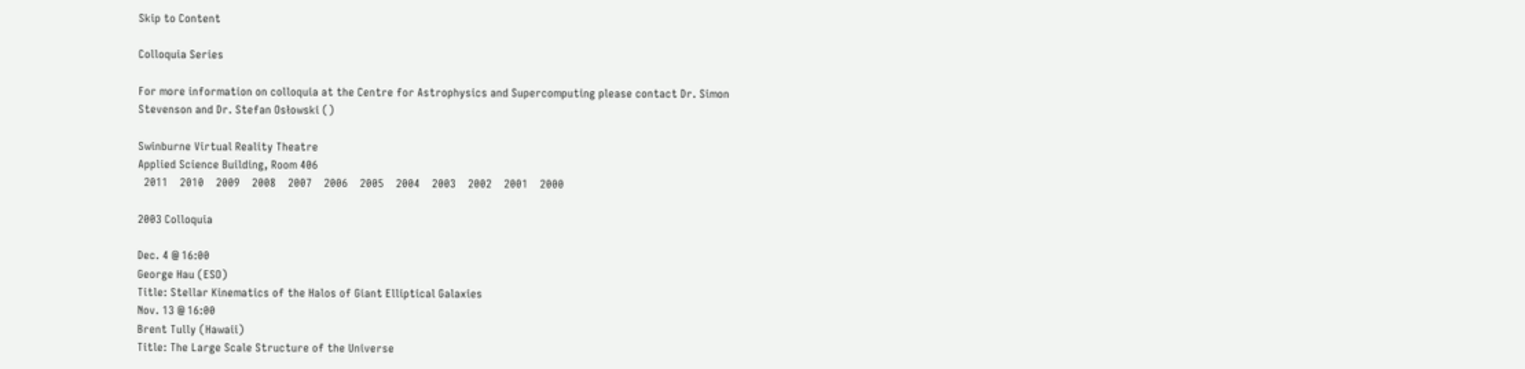Skip to Content

Colloquia Series

For more information on colloquia at the Centre for Astrophysics and Supercomputing please contact Dr. Simon Stevenson and Dr. Stefan Osłowski ()

Swinburne Virtual Reality Theatre
Applied Science Building, Room 406
  2011    2010    2009    2008    2007    2006    2005    2004    2003    2002    2001    2000

2003 Colloquia

Dec. 4 @ 16:00
George Hau (ESO)
Title: Stellar Kinematics of the Halos of Giant Elliptical Galaxies
Nov. 13 @ 16:00
Brent Tully (Hawaii)
Title: The Large Scale Structure of the Universe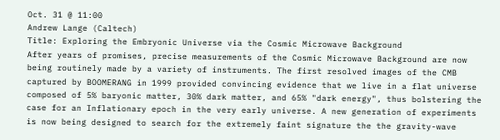Oct. 31 @ 11:00
Andrew Lange (Caltech)
Title: Exploring the Embryonic Universe via the Cosmic Microwave Background
After years of promises, precise measurements of the Cosmic Microwave Background are now being routinely made by a variety of instruments. The first resolved images of the CMB captured by BOOMERANG in 1999 provided convincing evidence that we live in a flat universe composed of 5% baryonic matter, 30% dark matter, and 65% "dark energy", thus bolstering the case for an Inflationary epoch in the very early universe. A new generation of experiments is now being designed to search for the extremely faint signature the the gravity-wave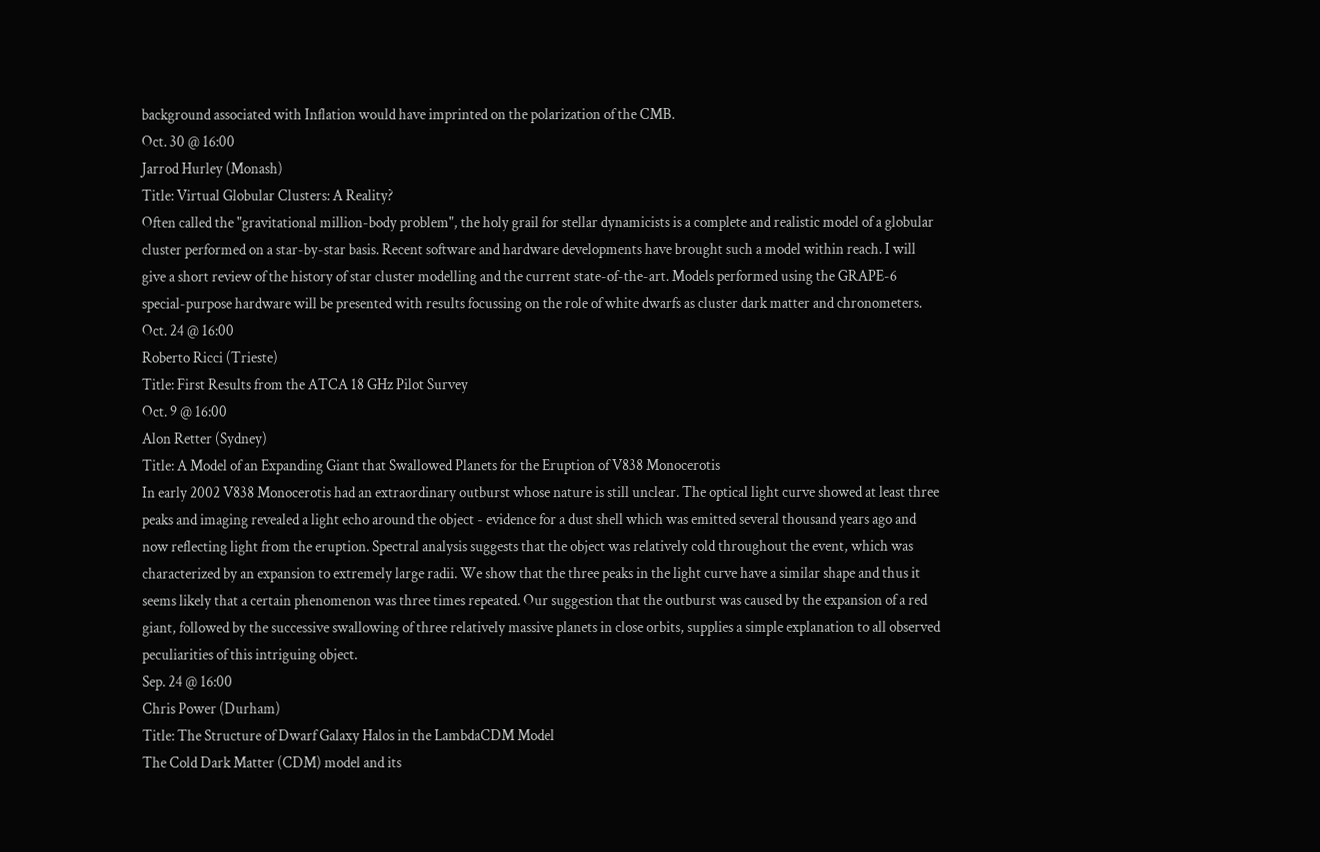background associated with Inflation would have imprinted on the polarization of the CMB.
Oct. 30 @ 16:00
Jarrod Hurley (Monash)
Title: Virtual Globular Clusters: A Reality?
Often called the "gravitational million-body problem", the holy grail for stellar dynamicists is a complete and realistic model of a globular cluster performed on a star-by-star basis. Recent software and hardware developments have brought such a model within reach. I will give a short review of the history of star cluster modelling and the current state-of-the-art. Models performed using the GRAPE-6 special-purpose hardware will be presented with results focussing on the role of white dwarfs as cluster dark matter and chronometers.
Oct. 24 @ 16:00
Roberto Ricci (Trieste)
Title: First Results from the ATCA 18 GHz Pilot Survey
Oct. 9 @ 16:00
Alon Retter (Sydney)
Title: A Model of an Expanding Giant that Swallowed Planets for the Eruption of V838 Monocerotis
In early 2002 V838 Monocerotis had an extraordinary outburst whose nature is still unclear. The optical light curve showed at least three peaks and imaging revealed a light echo around the object - evidence for a dust shell which was emitted several thousand years ago and now reflecting light from the eruption. Spectral analysis suggests that the object was relatively cold throughout the event, which was characterized by an expansion to extremely large radii. We show that the three peaks in the light curve have a similar shape and thus it seems likely that a certain phenomenon was three times repeated. Our suggestion that the outburst was caused by the expansion of a red giant, followed by the successive swallowing of three relatively massive planets in close orbits, supplies a simple explanation to all observed peculiarities of this intriguing object.
Sep. 24 @ 16:00
Chris Power (Durham)
Title: The Structure of Dwarf Galaxy Halos in the LambdaCDM Model
The Cold Dark Matter (CDM) model and its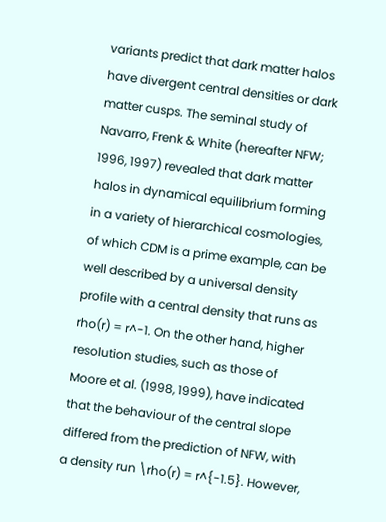variants predict that dark matter halos have divergent central densities or dark matter cusps. The seminal study of Navarro, Frenk & White (hereafter NFW; 1996, 1997) revealed that dark matter halos in dynamical equilibrium forming in a variety of hierarchical cosmologies, of which CDM is a prime example, can be well described by a universal density profile with a central density that runs as rho(r) = r^-1. On the other hand, higher resolution studies, such as those of Moore et al. (1998, 1999), have indicated that the behaviour of the central slope differed from the prediction of NFW, with a density run \rho(r) = r^{-1.5}. However,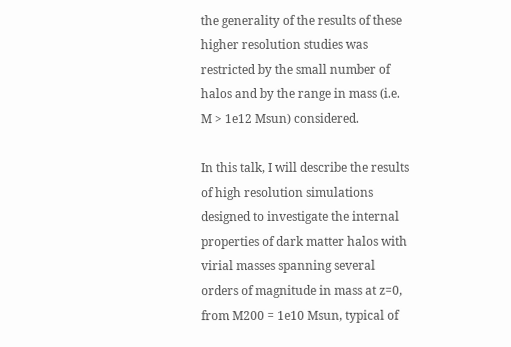the generality of the results of these higher resolution studies was restricted by the small number of halos and by the range in mass (i.e. M > 1e12 Msun) considered.

In this talk, I will describe the results of high resolution simulations designed to investigate the internal properties of dark matter halos with virial masses spanning several orders of magnitude in mass at z=0, from M200 = 1e10 Msun, typical of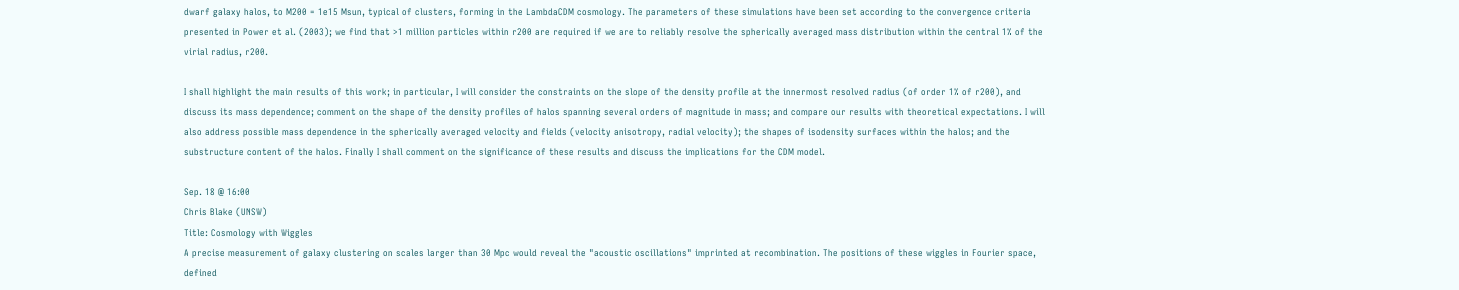dwarf galaxy halos, to M200 = 1e15 Msun, typical of clusters, forming in the LambdaCDM cosmology. The parameters of these simulations have been set according to the convergence criteria presented in Power et al. (2003); we find that >1 million particles within r200 are required if we are to reliably resolve the spherically averaged mass distribution within the central 1% of the virial radius, r200.

I shall highlight the main results of this work; in particular, I will consider the constraints on the slope of the density profile at the innermost resolved radius (of order 1% of r200), and discuss its mass dependence; comment on the shape of the density profiles of halos spanning several orders of magnitude in mass; and compare our results with theoretical expectations. I will also address possible mass dependence in the spherically averaged velocity and fields (velocity anisotropy, radial velocity); the shapes of isodensity surfaces within the halos; and the substructure content of the halos. Finally I shall comment on the significance of these results and discuss the implications for the CDM model.

Sep. 18 @ 16:00
Chris Blake (UNSW)
Title: Cosmology with Wiggles
A precise measurement of galaxy clustering on scales larger than 30 Mpc would reveal the "acoustic oscillations" imprinted at recombination. The positions of these wiggles in Fourier space, defined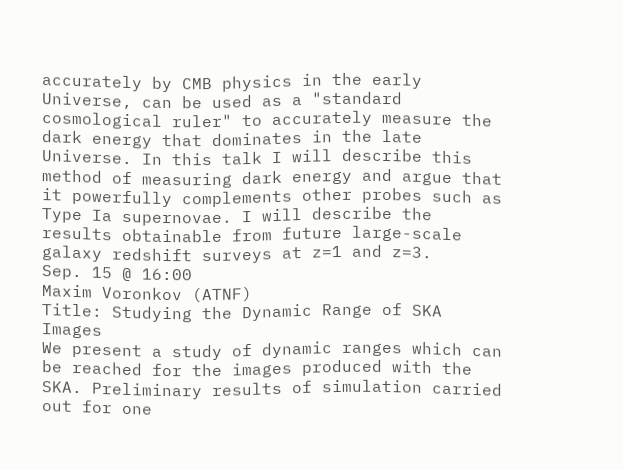accurately by CMB physics in the early Universe, can be used as a "standard cosmological ruler" to accurately measure the dark energy that dominates in the late Universe. In this talk I will describe this method of measuring dark energy and argue that it powerfully complements other probes such as Type Ia supernovae. I will describe the results obtainable from future large-scale galaxy redshift surveys at z=1 and z=3.
Sep. 15 @ 16:00
Maxim Voronkov (ATNF)
Title: Studying the Dynamic Range of SKA Images
We present a study of dynamic ranges which can be reached for the images produced with the SKA. Preliminary results of simulation carried out for one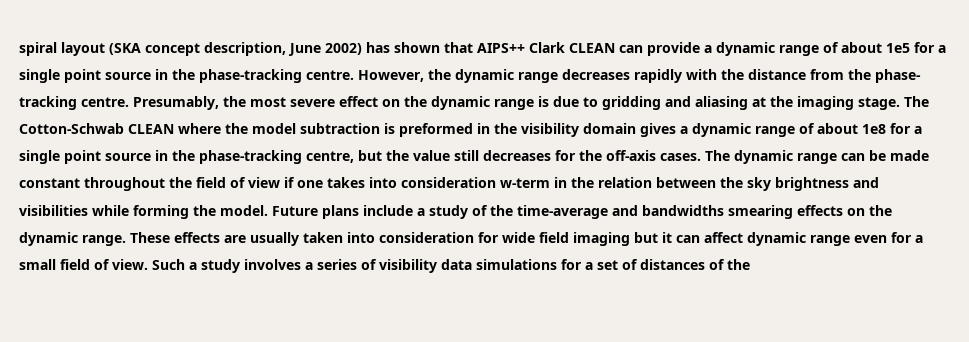spiral layout (SKA concept description, June 2002) has shown that AIPS++ Clark CLEAN can provide a dynamic range of about 1e5 for a single point source in the phase-tracking centre. However, the dynamic range decreases rapidly with the distance from the phase-tracking centre. Presumably, the most severe effect on the dynamic range is due to gridding and aliasing at the imaging stage. The Cotton-Schwab CLEAN where the model subtraction is preformed in the visibility domain gives a dynamic range of about 1e8 for a single point source in the phase-tracking centre, but the value still decreases for the off-axis cases. The dynamic range can be made constant throughout the field of view if one takes into consideration w-term in the relation between the sky brightness and visibilities while forming the model. Future plans include a study of the time-average and bandwidths smearing effects on the dynamic range. These effects are usually taken into consideration for wide field imaging but it can affect dynamic range even for a small field of view. Such a study involves a series of visibility data simulations for a set of distances of the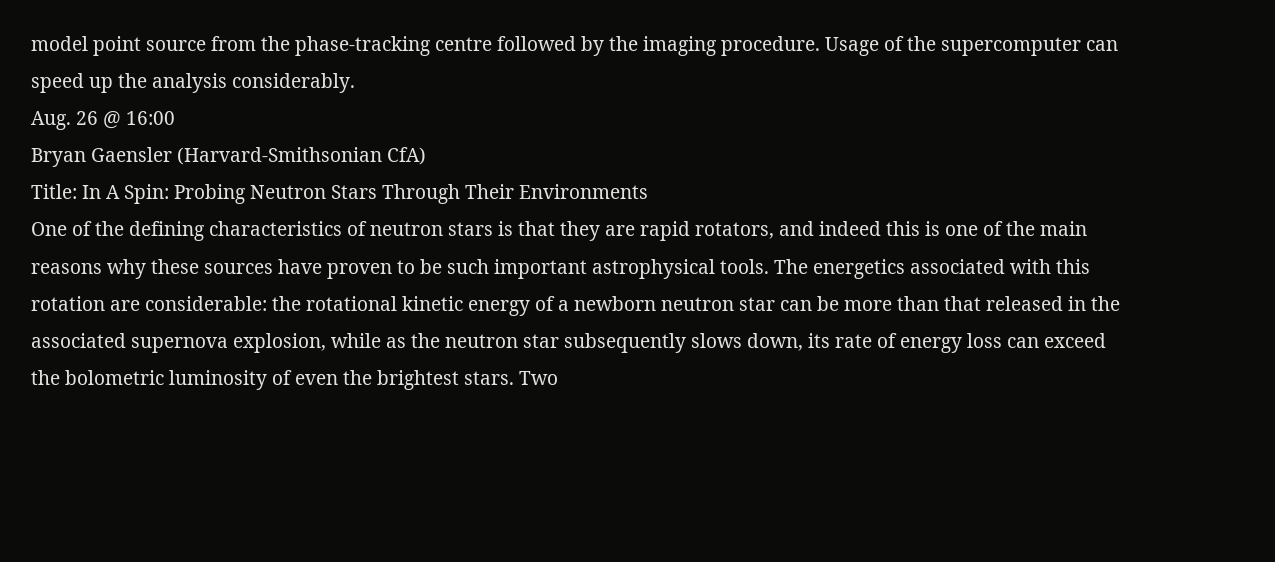model point source from the phase-tracking centre followed by the imaging procedure. Usage of the supercomputer can speed up the analysis considerably.
Aug. 26 @ 16:00
Bryan Gaensler (Harvard-Smithsonian CfA)
Title: In A Spin: Probing Neutron Stars Through Their Environments
One of the defining characteristics of neutron stars is that they are rapid rotators, and indeed this is one of the main reasons why these sources have proven to be such important astrophysical tools. The energetics associated with this rotation are considerable: the rotational kinetic energy of a newborn neutron star can be more than that released in the associated supernova explosion, while as the neutron star subsequently slows down, its rate of energy loss can exceed the bolometric luminosity of even the brightest stars. Two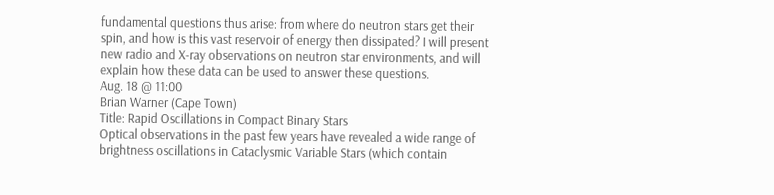fundamental questions thus arise: from where do neutron stars get their spin, and how is this vast reservoir of energy then dissipated? I will present new radio and X-ray observations on neutron star environments, and will explain how these data can be used to answer these questions.
Aug. 18 @ 11:00
Brian Warner (Cape Town)
Title: Rapid Oscillations in Compact Binary Stars
Optical observations in the past few years have revealed a wide range of brightness oscillations in Cataclysmic Variable Stars (which contain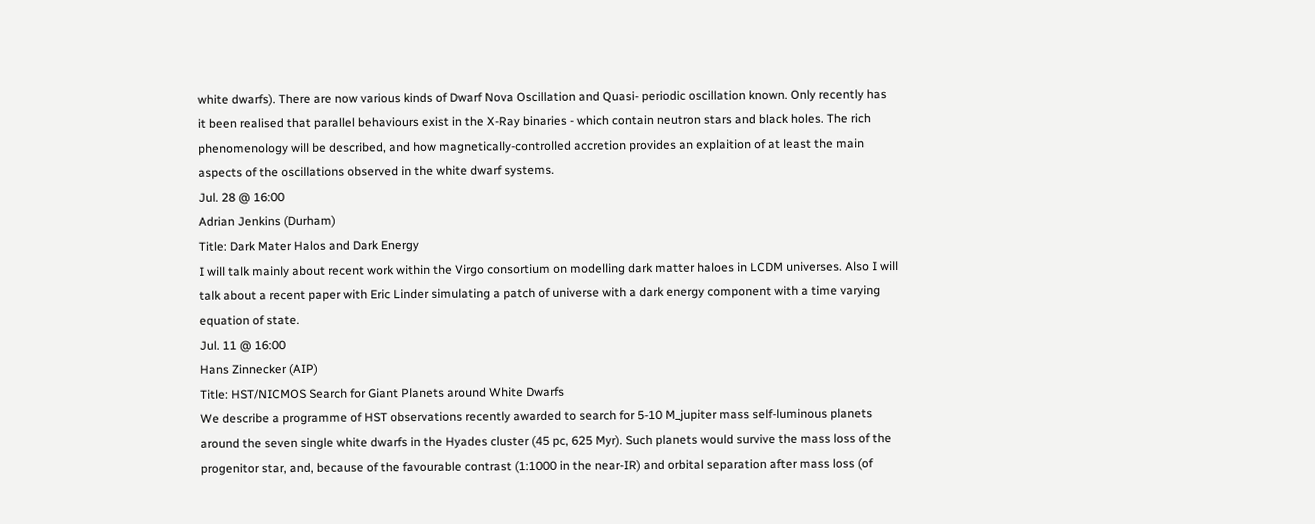white dwarfs). There are now various kinds of Dwarf Nova Oscillation and Quasi- periodic oscillation known. Only recently has it been realised that parallel behaviours exist in the X-Ray binaries - which contain neutron stars and black holes. The rich phenomenology will be described, and how magnetically-controlled accretion provides an explaition of at least the main aspects of the oscillations observed in the white dwarf systems.
Jul. 28 @ 16:00
Adrian Jenkins (Durham)
Title: Dark Mater Halos and Dark Energy
I will talk mainly about recent work within the Virgo consortium on modelling dark matter haloes in LCDM universes. Also I will talk about a recent paper with Eric Linder simulating a patch of universe with a dark energy component with a time varying equation of state.
Jul. 11 @ 16:00
Hans Zinnecker (AIP)
Title: HST/NICMOS Search for Giant Planets around White Dwarfs
We describe a programme of HST observations recently awarded to search for 5-10 M_jupiter mass self-luminous planets around the seven single white dwarfs in the Hyades cluster (45 pc, 625 Myr). Such planets would survive the mass loss of the progenitor star, and, because of the favourable contrast (1:1000 in the near-IR) and orbital separation after mass loss (of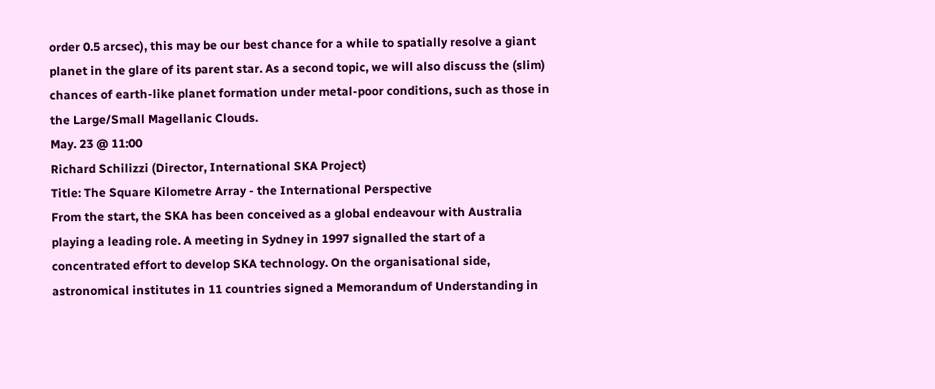order 0.5 arcsec), this may be our best chance for a while to spatially resolve a giant planet in the glare of its parent star. As a second topic, we will also discuss the (slim) chances of earth-like planet formation under metal-poor conditions, such as those in the Large/Small Magellanic Clouds.
May. 23 @ 11:00
Richard Schilizzi (Director, International SKA Project)
Title: The Square Kilometre Array - the International Perspective
From the start, the SKA has been conceived as a global endeavour with Australia playing a leading role. A meeting in Sydney in 1997 signalled the start of a concentrated effort to develop SKA technology. On the organisational side, astronomical institutes in 11 countries signed a Memorandum of Understanding in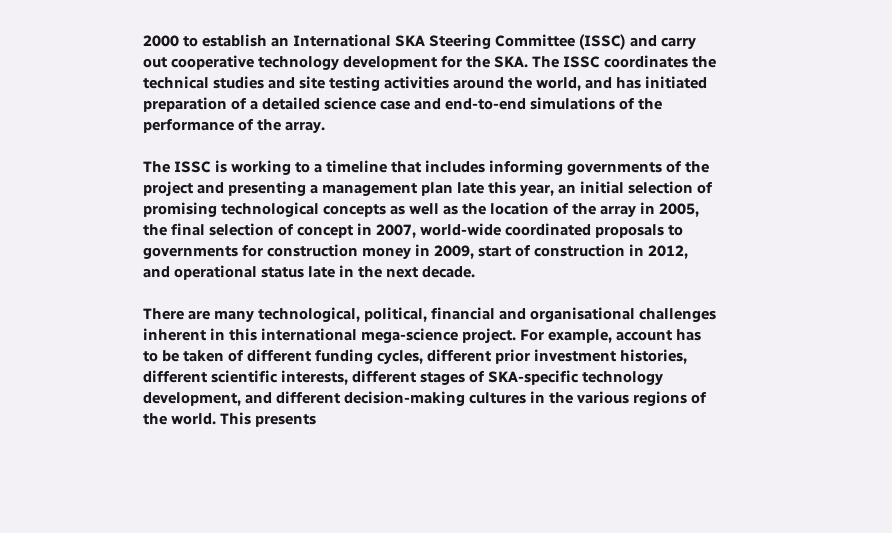2000 to establish an International SKA Steering Committee (ISSC) and carry out cooperative technology development for the SKA. The ISSC coordinates the technical studies and site testing activities around the world, and has initiated preparation of a detailed science case and end-to-end simulations of the performance of the array.

The ISSC is working to a timeline that includes informing governments of the project and presenting a management plan late this year, an initial selection of promising technological concepts as well as the location of the array in 2005, the final selection of concept in 2007, world-wide coordinated proposals to governments for construction money in 2009, start of construction in 2012, and operational status late in the next decade.

There are many technological, political, financial and organisational challenges inherent in this international mega-science project. For example, account has to be taken of different funding cycles, different prior investment histories, different scientific interests, different stages of SKA-specific technology development, and different decision-making cultures in the various regions of the world. This presents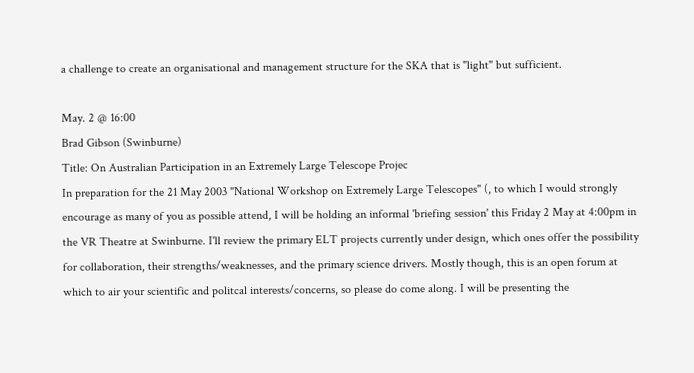a challenge to create an organisational and management structure for the SKA that is "light" but sufficient.

May. 2 @ 16:00
Brad Gibson (Swinburne)
Title: On Australian Participation in an Extremely Large Telescope Projec
In preparation for the 21 May 2003 "National Workshop on Extremely Large Telescopes" (, to which I would strongly encourage as many of you as possible attend, I will be holding an informal 'briefing session' this Friday 2 May at 4:00pm in the VR Theatre at Swinburne. I'll review the primary ELT projects currently under design, which ones offer the possibility for collaboration, their strengths/weaknesses, and the primary science drivers. Mostly though, this is an open forum at which to air your scientific and politcal interests/concerns, so please do come along. I will be presenting the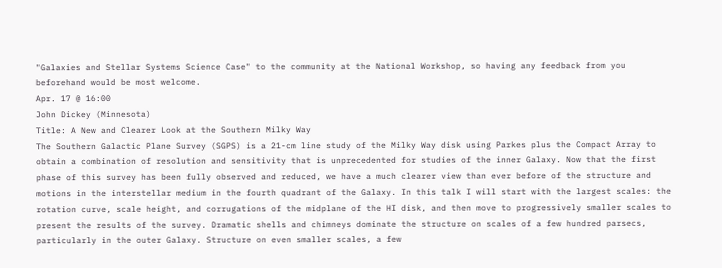"Galaxies and Stellar Systems Science Case" to the community at the National Workshop, so having any feedback from you beforehand would be most welcome.
Apr. 17 @ 16:00
John Dickey (Minnesota)
Title: A New and Clearer Look at the Southern Milky Way
The Southern Galactic Plane Survey (SGPS) is a 21-cm line study of the Milky Way disk using Parkes plus the Compact Array to obtain a combination of resolution and sensitivity that is unprecedented for studies of the inner Galaxy. Now that the first phase of this survey has been fully observed and reduced, we have a much clearer view than ever before of the structure and motions in the interstellar medium in the fourth quadrant of the Galaxy. In this talk I will start with the largest scales: the rotation curve, scale height, and corrugations of the midplane of the HI disk, and then move to progressively smaller scales to present the results of the survey. Dramatic shells and chimneys dominate the structure on scales of a few hundred parsecs, particularly in the outer Galaxy. Structure on even smaller scales, a few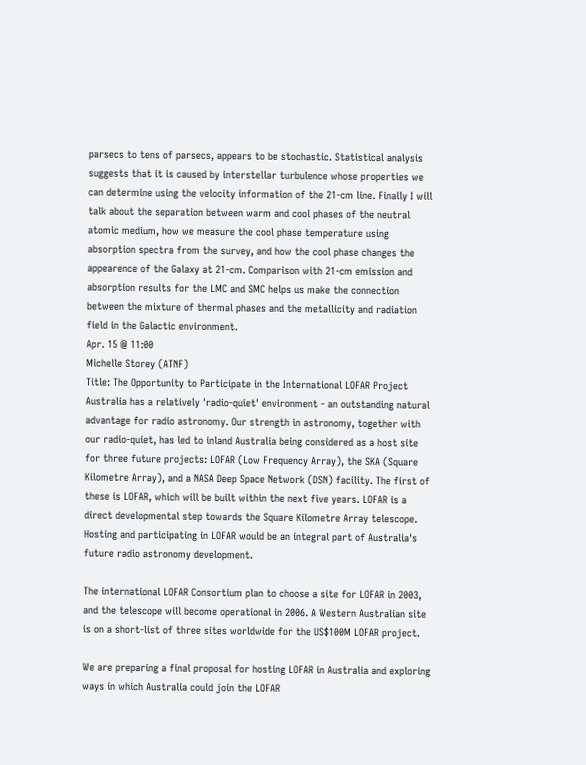parsecs to tens of parsecs, appears to be stochastic. Statistical analysis suggests that it is caused by interstellar turbulence whose properties we can determine using the velocity information of the 21-cm line. Finally I will talk about the separation between warm and cool phases of the neutral atomic medium, how we measure the cool phase temperature using absorption spectra from the survey, and how the cool phase changes the appearence of the Galaxy at 21-cm. Comparison with 21-cm emission and absorption results for the LMC and SMC helps us make the connection between the mixture of thermal phases and the metallicity and radiation field in the Galactic environment.
Apr. 15 @ 11:00
Michelle Storey (ATNF)
Title: The Opportunity to Participate in the International LOFAR Project
Australia has a relatively 'radio-quiet' environment - an outstanding natural advantage for radio astronomy. Our strength in astronomy, together with our radio-quiet, has led to inland Australia being considered as a host site for three future projects: LOFAR (Low Frequency Array), the SKA (Square Kilometre Array), and a NASA Deep Space Network (DSN) facility. The first of these is LOFAR, which will be built within the next five years. LOFAR is a direct developmental step towards the Square Kilometre Array telescope. Hosting and participating in LOFAR would be an integral part of Australia's future radio astronomy development.

The international LOFAR Consortium plan to choose a site for LOFAR in 2003, and the telescope will become operational in 2006. A Western Australian site is on a short-list of three sites worldwide for the US$100M LOFAR project.

We are preparing a final proposal for hosting LOFAR in Australia and exploring ways in which Australia could join the LOFAR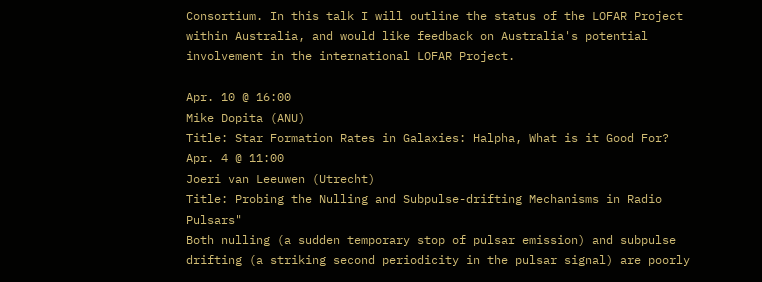Consortium. In this talk I will outline the status of the LOFAR Project within Australia, and would like feedback on Australia's potential involvement in the international LOFAR Project.

Apr. 10 @ 16:00
Mike Dopita (ANU)
Title: Star Formation Rates in Galaxies: Halpha, What is it Good For?
Apr. 4 @ 11:00
Joeri van Leeuwen (Utrecht)
Title: Probing the Nulling and Subpulse-drifting Mechanisms in Radio Pulsars"
Both nulling (a sudden temporary stop of pulsar emission) and subpulse drifting (a striking second periodicity in the pulsar signal) are poorly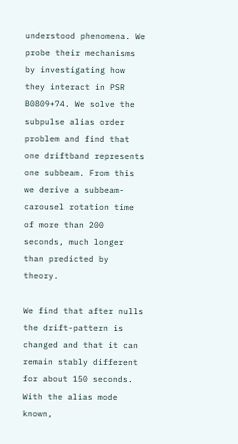understood phenomena. We probe their mechanisms by investigating how they interact in PSR B0809+74. We solve the subpulse alias order problem and find that one driftband represents one subbeam. From this we derive a subbeam-carousel rotation time of more than 200 seconds, much longer than predicted by theory.

We find that after nulls the drift-pattern is changed and that it can remain stably different for about 150 seconds. With the alias mode known,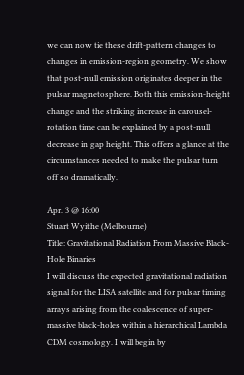we can now tie these drift-pattern changes to changes in emission-region geometry. We show that post-null emission originates deeper in the pulsar magnetosphere. Both this emission-height change and the striking increase in carousel-rotation time can be explained by a post-null decrease in gap height. This offers a glance at the circumstances needed to make the pulsar turn off so dramatically.

Apr. 3 @ 16:00
Stuart Wyithe (Melbourne)
Title: Gravitational Radiation From Massive Black-Hole Binaries
I will discuss the expected gravitational radiation signal for the LISA satellite and for pulsar timing arrays arising from the coalescence of super-massive black-holes within a hierarchical Lambda CDM cosmology. I will begin by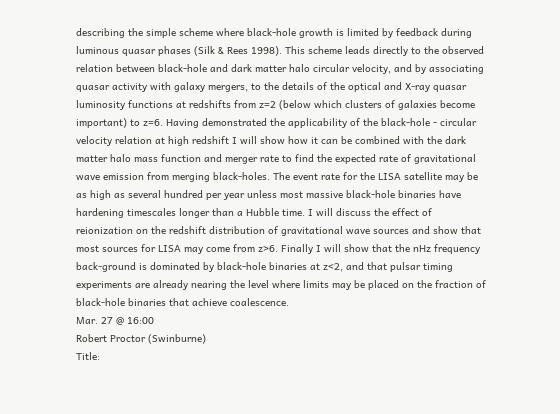describing the simple scheme where black-hole growth is limited by feedback during luminous quasar phases (Silk & Rees 1998). This scheme leads directly to the observed relation between black-hole and dark matter halo circular velocity, and by associating quasar activity with galaxy mergers, to the details of the optical and X-ray quasar luminosity functions at redshifts from z=2 (below which clusters of galaxies become important) to z=6. Having demonstrated the applicability of the black-hole - circular velocity relation at high redshift I will show how it can be combined with the dark matter halo mass function and merger rate to find the expected rate of gravitational wave emission from merging black-holes. The event rate for the LISA satellite may be as high as several hundred per year unless most massive black-hole binaries have hardening timescales longer than a Hubble time. I will discuss the effect of reionization on the redshift distribution of gravitational wave sources and show that most sources for LISA may come from z>6. Finally I will show that the nHz frequency back-ground is dominated by black-hole binaries at z<2, and that pulsar timing experiments are already nearing the level where limits may be placed on the fraction of black-hole binaries that achieve coalescence.
Mar. 27 @ 16:00
Robert Proctor (Swinburne)
Title: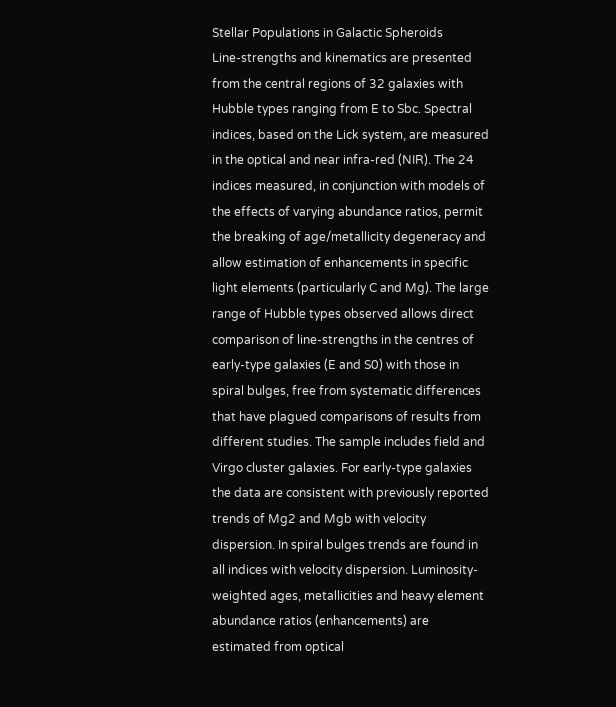Stellar Populations in Galactic Spheroids
Line-strengths and kinematics are presented from the central regions of 32 galaxies with Hubble types ranging from E to Sbc. Spectral indices, based on the Lick system, are measured in the optical and near infra-red (NIR). The 24 indices measured, in conjunction with models of the effects of varying abundance ratios, permit the breaking of age/metallicity degeneracy and allow estimation of enhancements in specific light elements (particularly C and Mg). The large range of Hubble types observed allows direct comparison of line-strengths in the centres of early-type galaxies (E and S0) with those in spiral bulges, free from systematic differences that have plagued comparisons of results from different studies. The sample includes field and Virgo cluster galaxies. For early-type galaxies the data are consistent with previously reported trends of Mg2 and Mgb with velocity dispersion. In spiral bulges trends are found in all indices with velocity dispersion. Luminosity-weighted ages, metallicities and heavy element abundance ratios (enhancements) are estimated from optical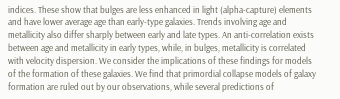indices. These show that bulges are less enhanced in light (alpha-capture) elements and have lower average age than early-type galaxies. Trends involving age and metallicity also differ sharply between early and late types. An anti-correlation exists between age and metallicity in early types, while, in bulges, metallicity is correlated with velocity dispersion. We consider the implications of these findings for models of the formation of these galaxies. We find that primordial collapse models of galaxy formation are ruled out by our observations, while several predictions of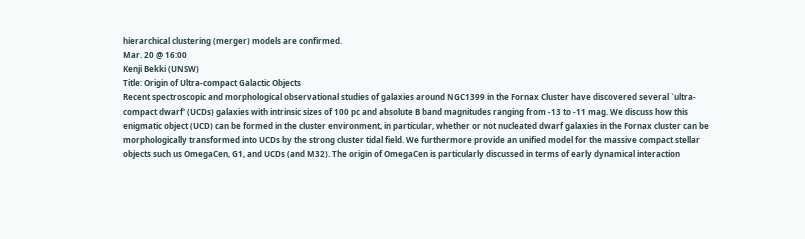hierarchical clustering (merger) models are confirmed.
Mar. 20 @ 16:00
Kenji Bekki (UNSW)
Title: Origin of Ultra-compact Galactic Objects
Recent spectroscopic and morphological observational studies of galaxies around NGC1399 in the Fornax Cluster have discovered several `ultra-compact dwarf' (UCDs) galaxies with intrinsic sizes of 100 pc and absolute B band magnitudes ranging from -13 to -11 mag. We discuss how this enigmatic object (UCD) can be formed in the cluster environment, in particular, whether or not nucleated dwarf galaxies in the Fornax cluster can be morphologically transformed into UCDs by the strong cluster tidal field. We furthermore provide an unified model for the massive compact stellar objects such us OmegaCen, G1, and UCDs (and M32). The origin of OmegaCen is particularly discussed in terms of early dynamical interaction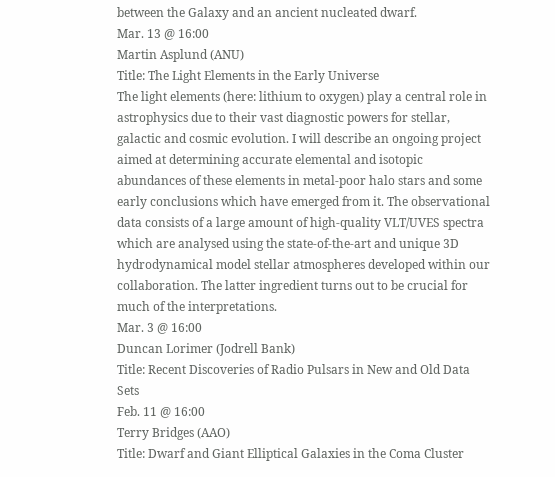between the Galaxy and an ancient nucleated dwarf.
Mar. 13 @ 16:00
Martin Asplund (ANU)
Title: The Light Elements in the Early Universe
The light elements (here: lithium to oxygen) play a central role in astrophysics due to their vast diagnostic powers for stellar, galactic and cosmic evolution. I will describe an ongoing project aimed at determining accurate elemental and isotopic abundances of these elements in metal-poor halo stars and some early conclusions which have emerged from it. The observational data consists of a large amount of high-quality VLT/UVES spectra which are analysed using the state-of-the-art and unique 3D hydrodynamical model stellar atmospheres developed within our collaboration. The latter ingredient turns out to be crucial for much of the interpretations.
Mar. 3 @ 16:00
Duncan Lorimer (Jodrell Bank)
Title: Recent Discoveries of Radio Pulsars in New and Old Data Sets
Feb. 11 @ 16:00
Terry Bridges (AAO)
Title: Dwarf and Giant Elliptical Galaxies in the Coma Cluster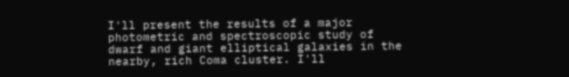I'll present the results of a major photometric and spectroscopic study of dwarf and giant elliptical galaxies in the nearby, rich Coma cluster. I'll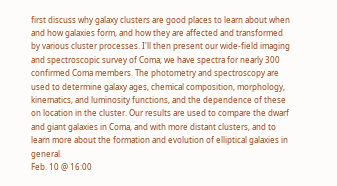first discuss why galaxy clusters are good places to learn about when and how galaxies form, and how they are affected and transformed by various cluster processes. I'll then present our wide-field imaging and spectroscopic survey of Coma; we have spectra for nearly 300 confirmed Coma members. The photometry and spectroscopy are used to determine galaxy ages, chemical composition, morphology, kinematics, and luminosity functions, and the dependence of these on location in the cluster. Our results are used to compare the dwarf and giant galaxies in Coma, and with more distant clusters, and to learn more about the formation and evolution of elliptical galaxies in general.
Feb. 10 @ 16:00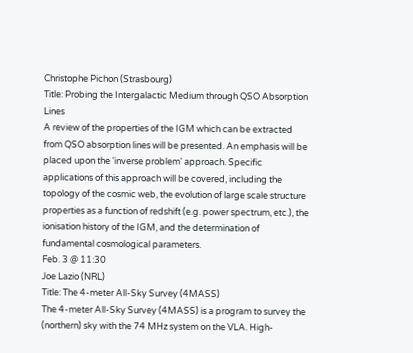Christophe Pichon (Strasbourg)
Title: Probing the Intergalactic Medium through QSO Absorption Lines
A review of the properties of the IGM which can be extracted from QSO absorption lines will be presented. An emphasis will be placed upon the 'inverse problem' approach. Specific applications of this approach will be covered, including the topology of the cosmic web, the evolution of large scale structure properties as a function of redshift (e.g. power spectrum, etc.), the ionisation history of the IGM, and the determination of fundamental cosmological parameters.
Feb. 3 @ 11:30
Joe Lazio (NRL)
Title: The 4-meter All-Sky Survey (4MASS)
The 4-meter All-Sky Survey (4MASS) is a program to survey the (northern) sky with the 74 MHz system on the VLA. High-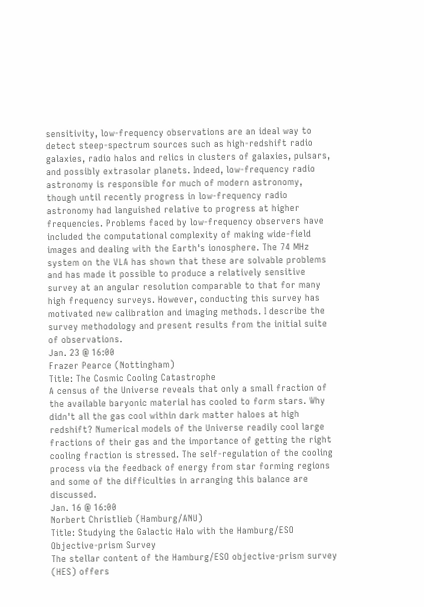sensitivity, low-frequency observations are an ideal way to detect steep-spectrum sources such as high-redshift radio galaxies, radio halos and relics in clusters of galaxies, pulsars, and possibly extrasolar planets. Indeed, low-frequency radio astronomy is responsible for much of modern astronomy, though until recently progress in low-frequency radio astronomy had languished relative to progress at higher frequencies. Problems faced by low-frequency observers have included the computational complexity of making wide-field images and dealing with the Earth's ionosphere. The 74 MHz system on the VLA has shown that these are solvable problems and has made it possible to produce a relatively sensitive survey at an angular resolution comparable to that for many high frequency surveys. However, conducting this survey has motivated new calibration and imaging methods. I describe the survey methodology and present results from the initial suite of observations.
Jan. 23 @ 16:00
Frazer Pearce (Nottingham)
Title: The Cosmic Cooling Catastrophe
A census of the Universe reveals that only a small fraction of the available baryonic material has cooled to form stars. Why didn't all the gas cool within dark matter haloes at high redshift? Numerical models of the Universe readily cool large fractions of their gas and the importance of getting the right cooling fraction is stressed. The self-regulation of the cooling process via the feedback of energy from star forming regions and some of the difficulties in arranging this balance are discussed.
Jan. 16 @ 16:00
Norbert Christlieb (Hamburg/ANU)
Title: Studying the Galactic Halo with the Hamburg/ESO Objective-prism Survey
The stellar content of the Hamburg/ESO objective-prism survey (HES) offers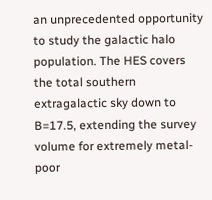an unprecedented opportunity to study the galactic halo population. The HES covers the total southern extragalactic sky down to B=17.5, extending the survey volume for extremely metal-poor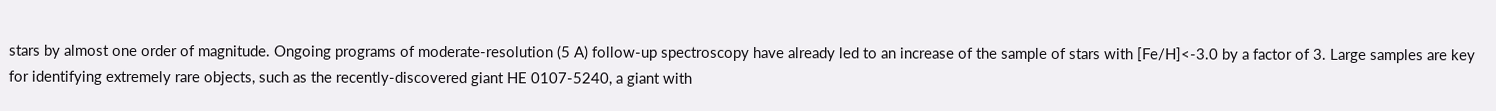stars by almost one order of magnitude. Ongoing programs of moderate-resolution (5 A) follow-up spectroscopy have already led to an increase of the sample of stars with [Fe/H]<-3.0 by a factor of 3. Large samples are key for identifying extremely rare objects, such as the recently-discovered giant HE 0107-5240, a giant with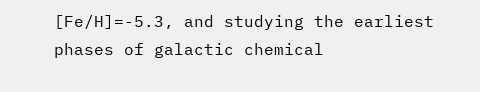[Fe/H]=-5.3, and studying the earliest phases of galactic chemical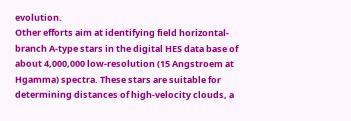evolution.
Other efforts aim at identifying field horizontal-branch A-type stars in the digital HES data base of about 4,000,000 low-resolution (15 Angstroem at Hgamma) spectra. These stars are suitable for determining distances of high-velocity clouds, a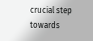crucial step towards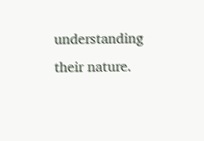understanding their nature.